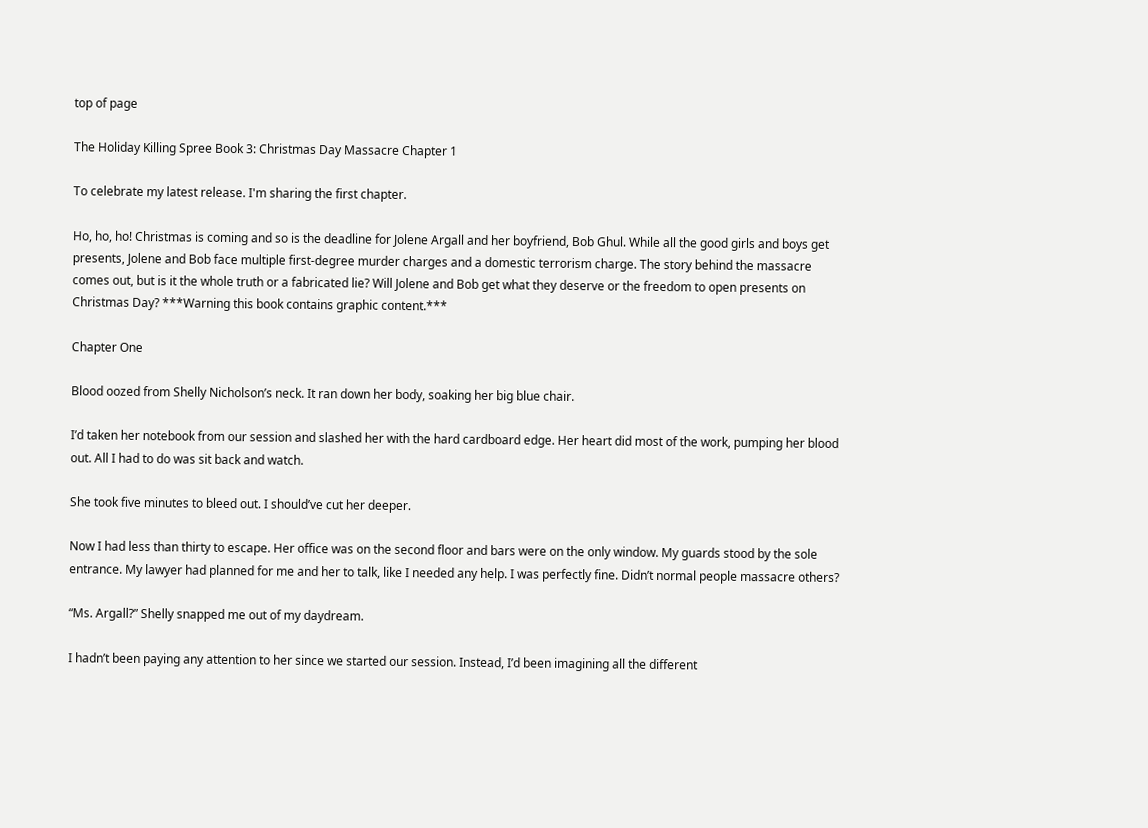top of page

The Holiday Killing Spree Book 3: Christmas Day Massacre Chapter 1

To celebrate my latest release. I'm sharing the first chapter.

Ho, ho, ho! Christmas is coming and so is the deadline for Jolene Argall and her boyfriend, Bob Ghul. While all the good girls and boys get presents, Jolene and Bob face multiple first-degree murder charges and a domestic terrorism charge. The story behind the massacre comes out, but is it the whole truth or a fabricated lie? Will Jolene and Bob get what they deserve or the freedom to open presents on Christmas Day? ***Warning this book contains graphic content.***

Chapter One

Blood oozed from Shelly Nicholson’s neck. It ran down her body, soaking her big blue chair.

I’d taken her notebook from our session and slashed her with the hard cardboard edge. Her heart did most of the work, pumping her blood out. All I had to do was sit back and watch.

She took five minutes to bleed out. I should’ve cut her deeper.

Now I had less than thirty to escape. Her office was on the second floor and bars were on the only window. My guards stood by the sole entrance. My lawyer had planned for me and her to talk, like I needed any help. I was perfectly fine. Didn’t normal people massacre others?

“Ms. Argall?” Shelly snapped me out of my daydream.

I hadn’t been paying any attention to her since we started our session. Instead, I’d been imagining all the different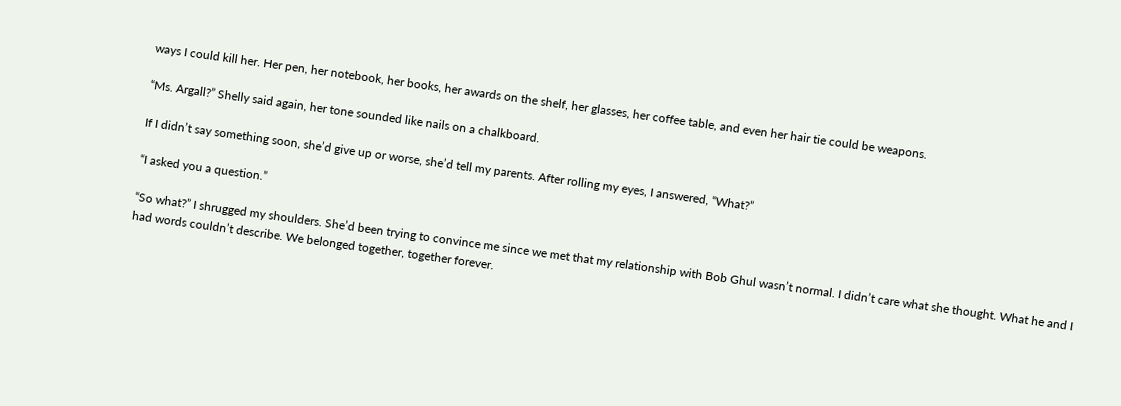ways I could kill her. Her pen, her notebook, her books, her awards on the shelf, her glasses, her coffee table, and even her hair tie could be weapons.

“Ms. Argall?” Shelly said again, her tone sounded like nails on a chalkboard.

If I didn’t say something soon, she’d give up or worse, she’d tell my parents. After rolling my eyes, I answered, “What?”

“I asked you a question.”

“So what?” I shrugged my shoulders. She’d been trying to convince me since we met that my relationship with Bob Ghul wasn’t normal. I didn’t care what she thought. What he and I had words couldn’t describe. We belonged together, together forever.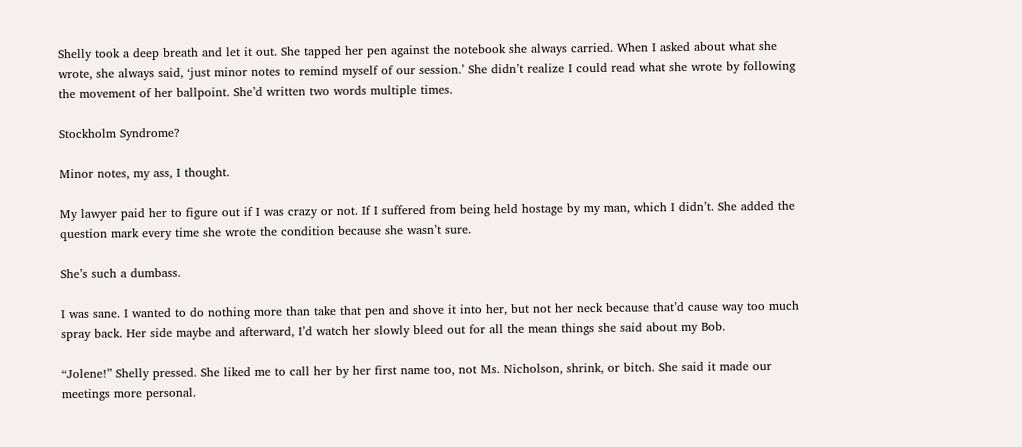Shelly took a deep breath and let it out. She tapped her pen against the notebook she always carried. When I asked about what she wrote, she always said, ‘just minor notes to remind myself of our session.’ She didn’t realize I could read what she wrote by following the movement of her ballpoint. She’d written two words multiple times.

Stockholm Syndrome?

Minor notes, my ass, I thought.

My lawyer paid her to figure out if I was crazy or not. If I suffered from being held hostage by my man, which I didn’t. She added the question mark every time she wrote the condition because she wasn’t sure.

She’s such a dumbass.

I was sane. I wanted to do nothing more than take that pen and shove it into her, but not her neck because that’d cause way too much spray back. Her side maybe and afterward, I’d watch her slowly bleed out for all the mean things she said about my Bob.

“Jolene!” Shelly pressed. She liked me to call her by her first name too, not Ms. Nicholson, shrink, or bitch. She said it made our meetings more personal.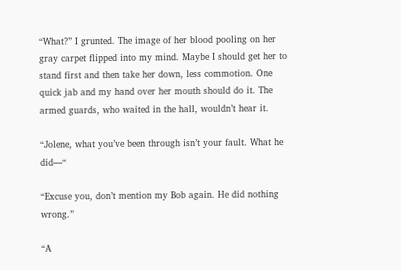“What?” I grunted. The image of her blood pooling on her gray carpet flipped into my mind. Maybe I should get her to stand first and then take her down, less commotion. One quick jab and my hand over her mouth should do it. The armed guards, who waited in the hall, wouldn’t hear it.

“Jolene, what you’ve been through isn’t your fault. What he did—“

“Excuse you, don’t mention my Bob again. He did nothing wrong.”

“A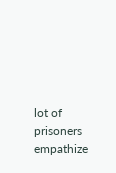lot of prisoners empathize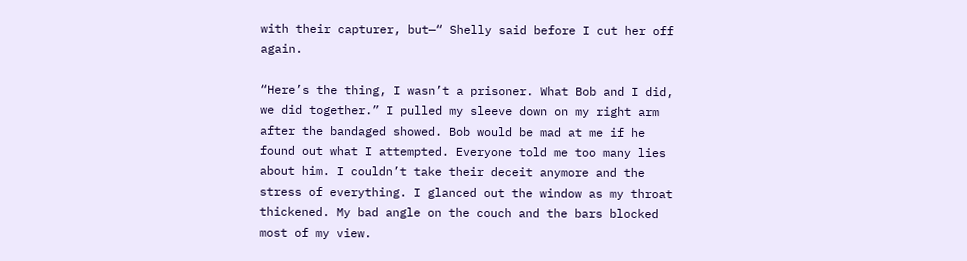with their capturer, but—“ Shelly said before I cut her off again.

“Here’s the thing, I wasn’t a prisoner. What Bob and I did, we did together.” I pulled my sleeve down on my right arm after the bandaged showed. Bob would be mad at me if he found out what I attempted. Everyone told me too many lies about him. I couldn’t take their deceit anymore and the stress of everything. I glanced out the window as my throat thickened. My bad angle on the couch and the bars blocked most of my view.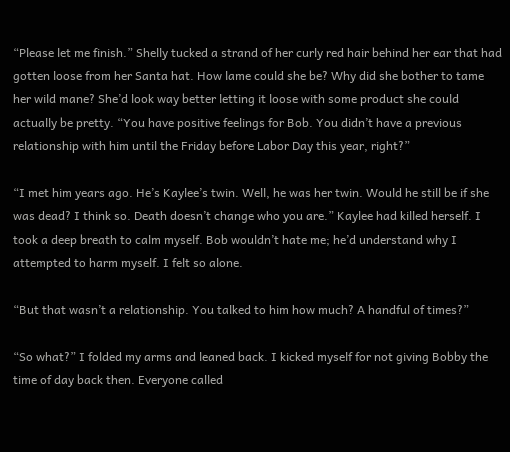“Please let me finish.” Shelly tucked a strand of her curly red hair behind her ear that had gotten loose from her Santa hat. How lame could she be? Why did she bother to tame her wild mane? She’d look way better letting it loose with some product she could actually be pretty. “You have positive feelings for Bob. You didn’t have a previous relationship with him until the Friday before Labor Day this year, right?”

“I met him years ago. He’s Kaylee’s twin. Well, he was her twin. Would he still be if she was dead? I think so. Death doesn’t change who you are.” Kaylee had killed herself. I took a deep breath to calm myself. Bob wouldn’t hate me; he’d understand why I attempted to harm myself. I felt so alone.

“But that wasn’t a relationship. You talked to him how much? A handful of times?”

“So what?” I folded my arms and leaned back. I kicked myself for not giving Bobby the time of day back then. Everyone called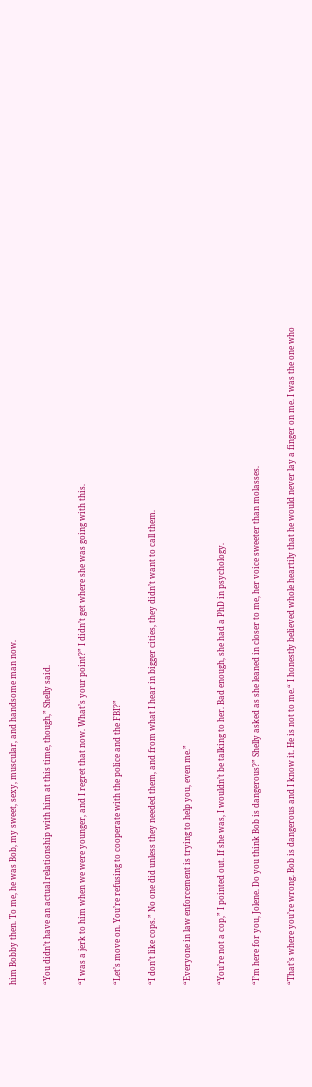him Bobby then. To me, he was Bob, my sweet, sexy, muscular, and handsome man now.

“You didn’t have an actual relationship with him at this time, though,” Shelly said.

“I was a jerk to him when we were younger, and I regret that now. What’s your point?” I didn’t get where she was going with this.

“Let’s move on. You’re refusing to cooperate with the police and the FBI?”

“I don’t like cops.” No one did unless they needed them, and from what I hear in bigger cities, they didn’t want to call them.

“Everyone in law enforcement is trying to help you, even me.”

“You’re not a cop,” I pointed out. If she was, I wouldn’t be talking to her. Bad enough, she had a PhD in psychology.

“I’m here for you, Jolene. Do you think Bob is dangerous?” Shelly asked as she leaned in closer to me, her voice sweeter than molasses.

“That’s where you’re wrong. Bob is dangerous and I know it. He is not to me.“ I honestly believed whole heartily that he would never lay a finger on me. I was the one who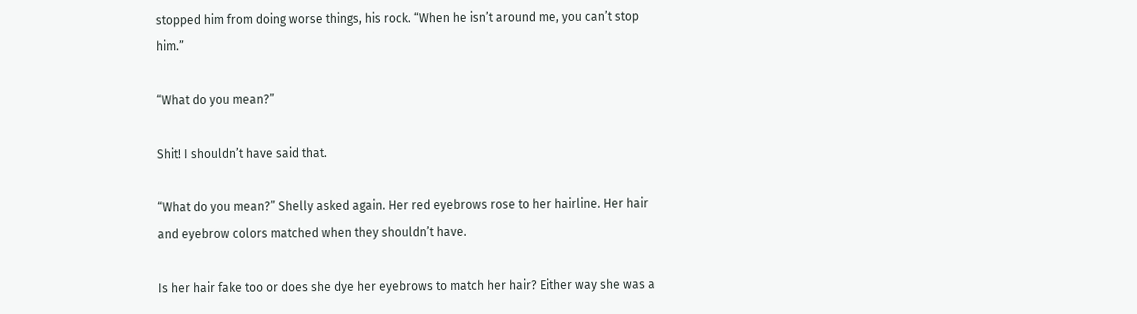stopped him from doing worse things, his rock. “When he isn’t around me, you can’t stop him.”

“What do you mean?”

Shit! I shouldn’t have said that.

“What do you mean?” Shelly asked again. Her red eyebrows rose to her hairline. Her hair and eyebrow colors matched when they shouldn’t have.

Is her hair fake too or does she dye her eyebrows to match her hair? Either way she was a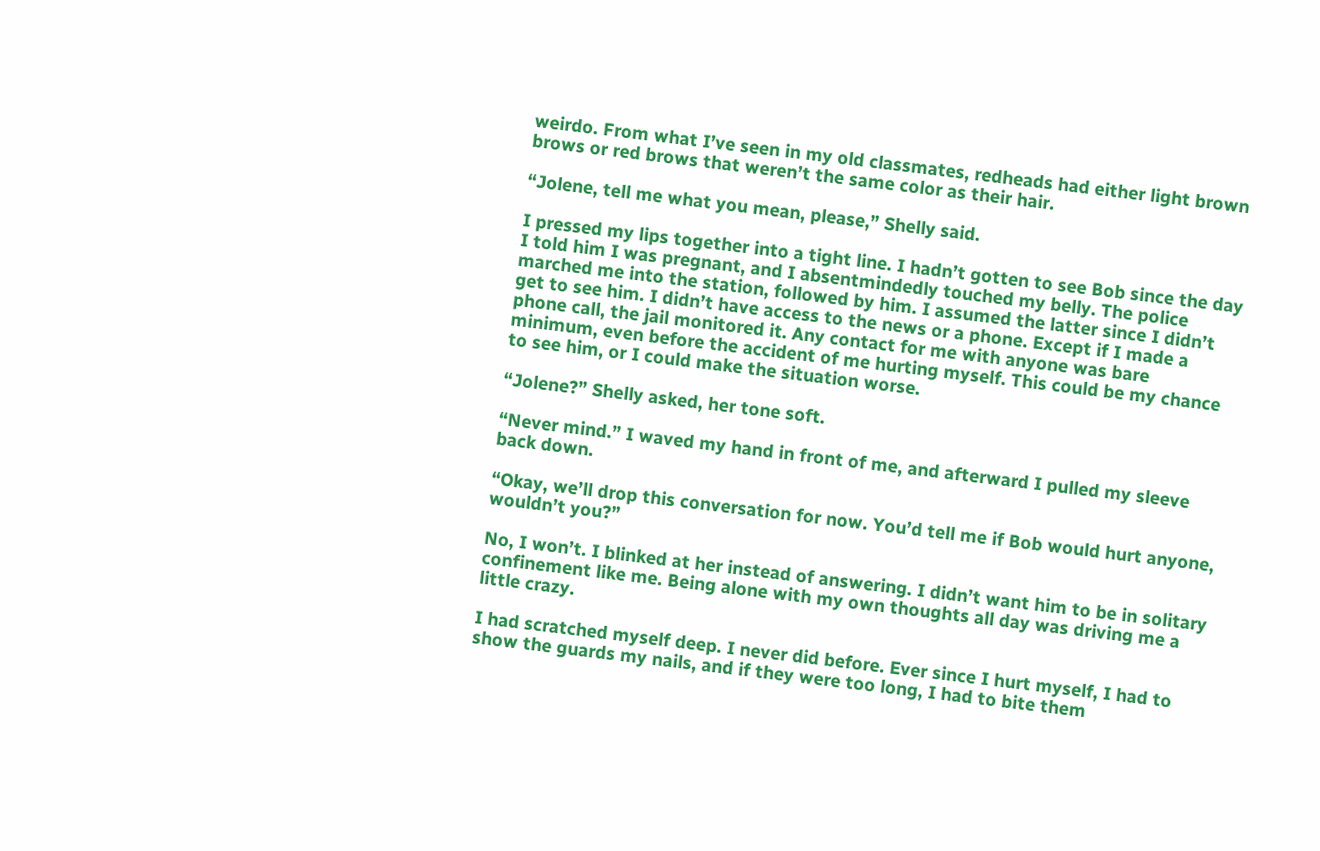weirdo. From what I’ve seen in my old classmates, redheads had either light brown brows or red brows that weren’t the same color as their hair.

“Jolene, tell me what you mean, please,” Shelly said.

I pressed my lips together into a tight line. I hadn’t gotten to see Bob since the day I told him I was pregnant, and I absentmindedly touched my belly. The police marched me into the station, followed by him. I assumed the latter since I didn’t get to see him. I didn’t have access to the news or a phone. Except if I made a phone call, the jail monitored it. Any contact for me with anyone was bare minimum, even before the accident of me hurting myself. This could be my chance to see him, or I could make the situation worse.

“Jolene?” Shelly asked, her tone soft.

“Never mind.” I waved my hand in front of me, and afterward I pulled my sleeve back down.

“Okay, we’ll drop this conversation for now. You’d tell me if Bob would hurt anyone, wouldn’t you?”

No, I won’t. I blinked at her instead of answering. I didn’t want him to be in solitary confinement like me. Being alone with my own thoughts all day was driving me a little crazy.

I had scratched myself deep. I never did before. Ever since I hurt myself, I had to show the guards my nails, and if they were too long, I had to bite them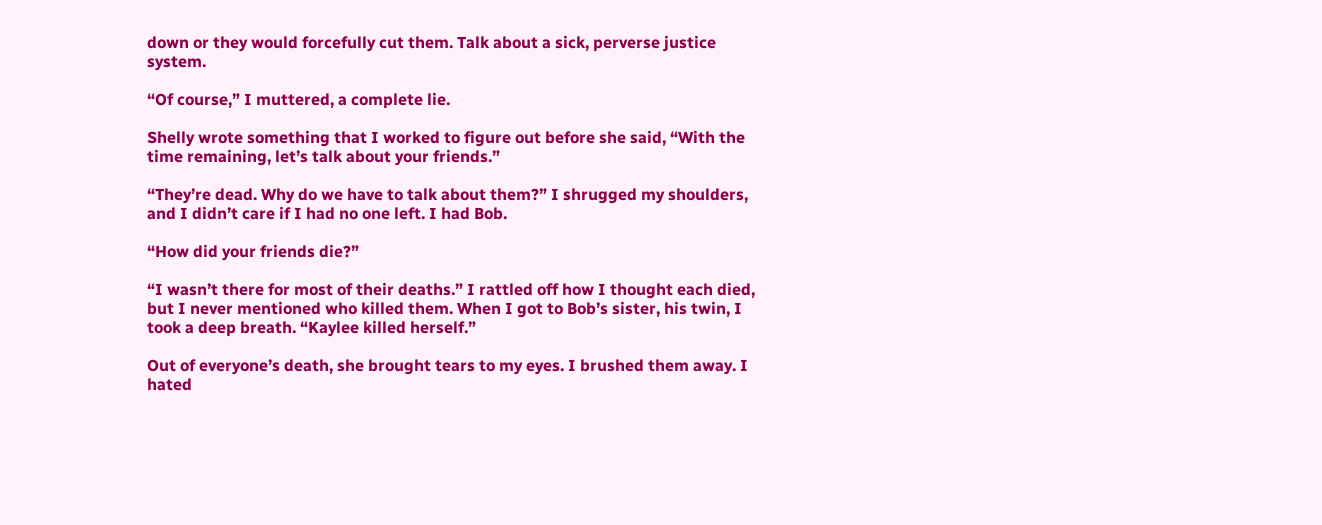down or they would forcefully cut them. Talk about a sick, perverse justice system.

“Of course,” I muttered, a complete lie.

Shelly wrote something that I worked to figure out before she said, “With the time remaining, let’s talk about your friends.”

“They’re dead. Why do we have to talk about them?” I shrugged my shoulders, and I didn’t care if I had no one left. I had Bob.

“How did your friends die?”

“I wasn’t there for most of their deaths.” I rattled off how I thought each died, but I never mentioned who killed them. When I got to Bob’s sister, his twin, I took a deep breath. “Kaylee killed herself.”

Out of everyone’s death, she brought tears to my eyes. I brushed them away. I hated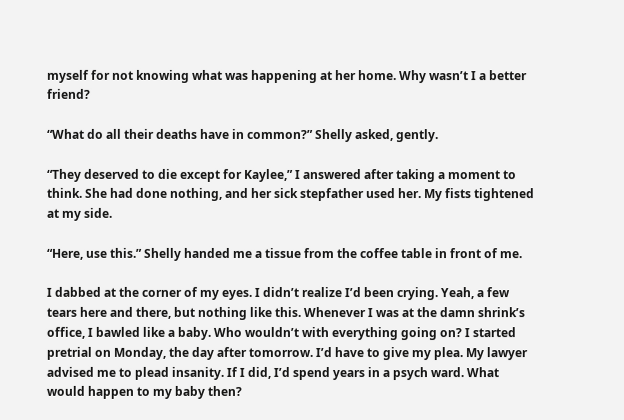myself for not knowing what was happening at her home. Why wasn’t I a better friend?

“What do all their deaths have in common?” Shelly asked, gently.

“They deserved to die except for Kaylee,” I answered after taking a moment to think. She had done nothing, and her sick stepfather used her. My fists tightened at my side.

“Here, use this.” Shelly handed me a tissue from the coffee table in front of me.

I dabbed at the corner of my eyes. I didn’t realize I’d been crying. Yeah, a few tears here and there, but nothing like this. Whenever I was at the damn shrink’s office, I bawled like a baby. Who wouldn’t with everything going on? I started pretrial on Monday, the day after tomorrow. I’d have to give my plea. My lawyer advised me to plead insanity. If I did, I’d spend years in a psych ward. What would happen to my baby then?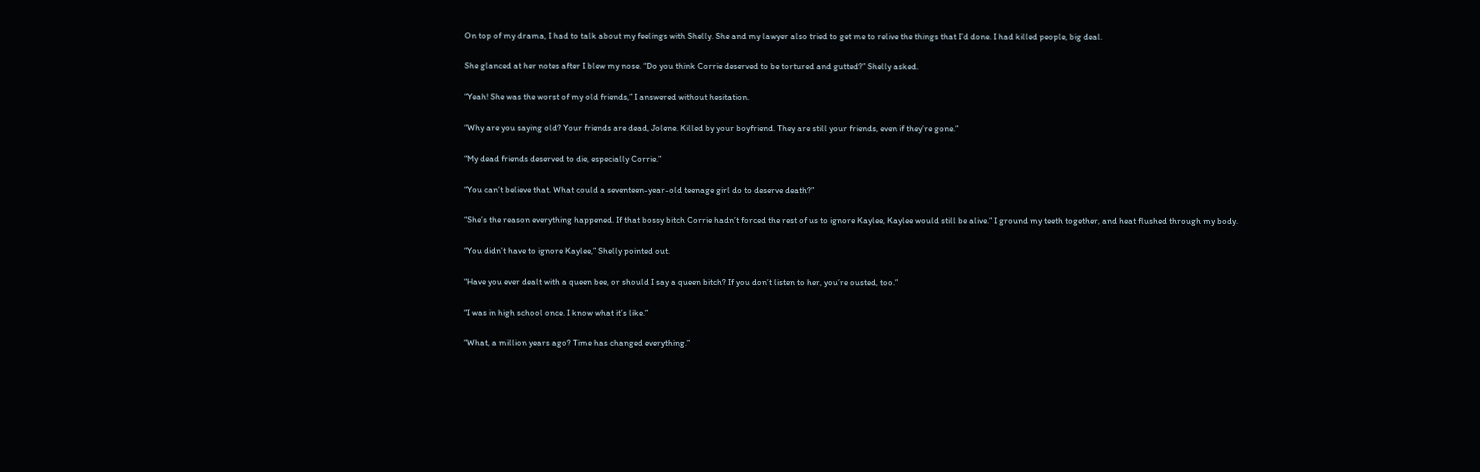On top of my drama, I had to talk about my feelings with Shelly. She and my lawyer also tried to get me to relive the things that I’d done. I had killed people, big deal.

She glanced at her notes after I blew my nose. “Do you think Corrie deserved to be tortured and gutted?” Shelly asked.

“Yeah! She was the worst of my old friends,” I answered without hesitation.

“Why are you saying old? Your friends are dead, Jolene. Killed by your boyfriend. They are still your friends, even if they’re gone.”

“My dead friends deserved to die, especially Corrie.”

“You can’t believe that. What could a seventeen-year-old teenage girl do to deserve death?”

“She’s the reason everything happened. If that bossy bitch Corrie hadn’t forced the rest of us to ignore Kaylee, Kaylee would still be alive.” I ground my teeth together, and heat flushed through my body.

“You didn’t have to ignore Kaylee,” Shelly pointed out.

“Have you ever dealt with a queen bee, or should I say a queen bitch? If you don’t listen to her, you’re ousted, too.”

“I was in high school once. I know what it’s like.”

“What, a million years ago? Time has changed everything.”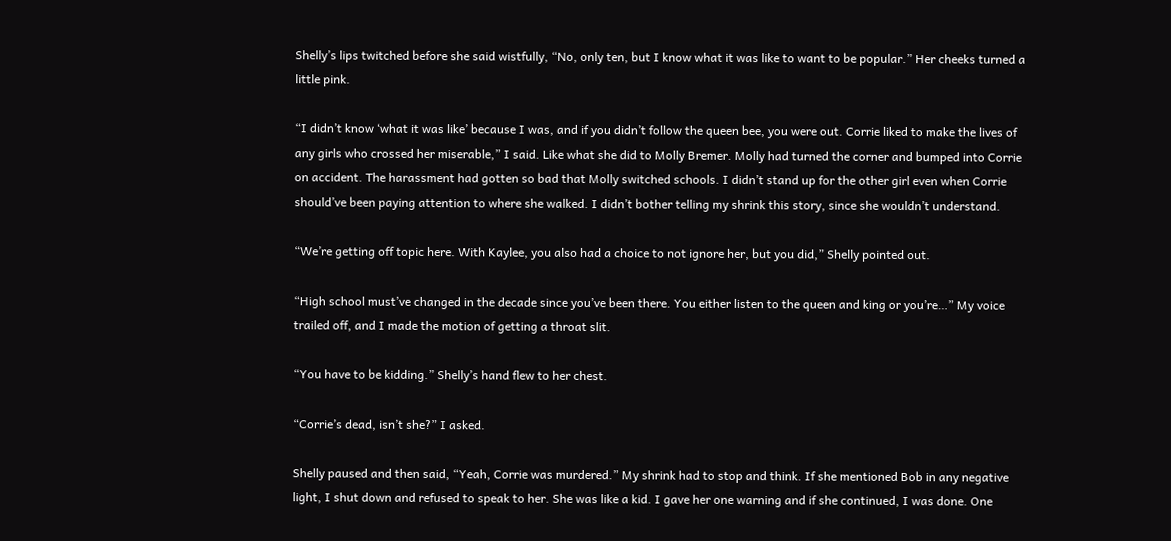Shelly’s lips twitched before she said wistfully, “No, only ten, but I know what it was like to want to be popular.” Her cheeks turned a little pink.

“I didn’t know ‘what it was like’ because I was, and if you didn’t follow the queen bee, you were out. Corrie liked to make the lives of any girls who crossed her miserable,” I said. Like what she did to Molly Bremer. Molly had turned the corner and bumped into Corrie on accident. The harassment had gotten so bad that Molly switched schools. I didn’t stand up for the other girl even when Corrie should’ve been paying attention to where she walked. I didn’t bother telling my shrink this story, since she wouldn’t understand.

“We’re getting off topic here. With Kaylee, you also had a choice to not ignore her, but you did,” Shelly pointed out.

“High school must’ve changed in the decade since you’ve been there. You either listen to the queen and king or you’re…” My voice trailed off, and I made the motion of getting a throat slit.

“You have to be kidding.” Shelly’s hand flew to her chest.

“Corrie’s dead, isn’t she?” I asked.

Shelly paused and then said, “Yeah, Corrie was murdered.” My shrink had to stop and think. If she mentioned Bob in any negative light, I shut down and refused to speak to her. She was like a kid. I gave her one warning and if she continued, I was done. One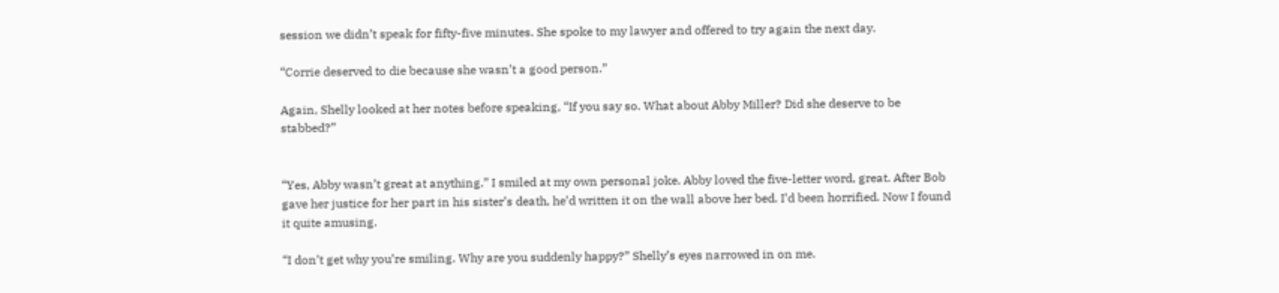session we didn’t speak for fifty-five minutes. She spoke to my lawyer and offered to try again the next day.

“Corrie deserved to die because she wasn’t a good person.”

Again, Shelly looked at her notes before speaking, “If you say so. What about Abby Miller? Did she deserve to be stabbed?”


“Yes, Abby wasn’t great at anything.” I smiled at my own personal joke. Abby loved the five-letter word, great. After Bob gave her justice for her part in his sister’s death, he’d written it on the wall above her bed. I’d been horrified. Now I found it quite amusing.

“I don’t get why you’re smiling. Why are you suddenly happy?” Shelly’s eyes narrowed in on me.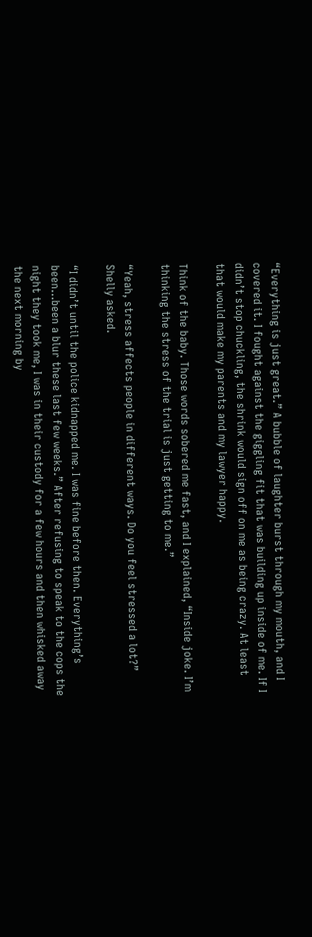“Everything is just great.” A bubble of laughter burst through my mouth, and I covered it. I fought against the giggling fit that was building up inside of me. If I didn’t stop chuckling, the shrink would sign off on me as being crazy. At least that would make my parents and my lawyer happy.

Think of the baby. Those words sobered me fast, and I explained, “Inside joke. I’m thinking the stress of the trial is just getting to me.”

“Yeah, stress affects people in different ways. Do you feel stressed a lot?” Shelly asked.

“I didn’t until the police kidnapped me. I was fine before then. Everything’s been…been a blur these last few weeks.” After refusing to speak to the cops the night they took me, I was in their custody for a few hours and then whisked away the next morning by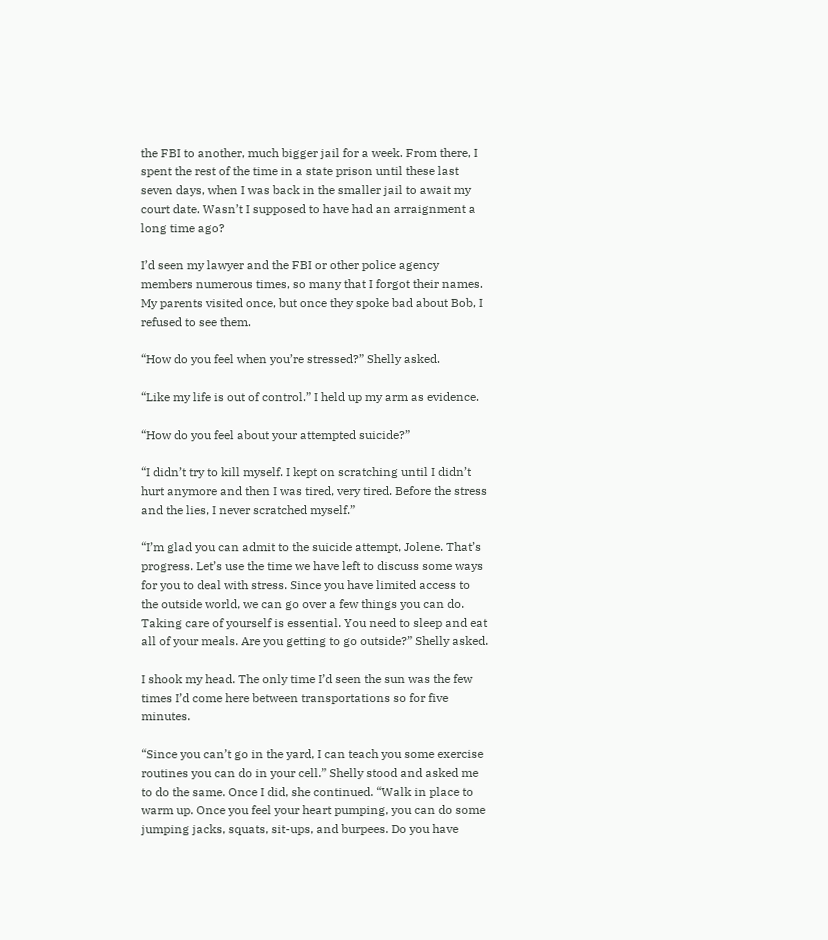the FBI to another, much bigger jail for a week. From there, I spent the rest of the time in a state prison until these last seven days, when I was back in the smaller jail to await my court date. Wasn’t I supposed to have had an arraignment a long time ago?

I’d seen my lawyer and the FBI or other police agency members numerous times, so many that I forgot their names. My parents visited once, but once they spoke bad about Bob, I refused to see them.

“How do you feel when you’re stressed?” Shelly asked.

“Like my life is out of control.” I held up my arm as evidence.

“How do you feel about your attempted suicide?”

“I didn’t try to kill myself. I kept on scratching until I didn’t hurt anymore and then I was tired, very tired. Before the stress and the lies, I never scratched myself.”

“I’m glad you can admit to the suicide attempt, Jolene. That’s progress. Let’s use the time we have left to discuss some ways for you to deal with stress. Since you have limited access to the outside world, we can go over a few things you can do. Taking care of yourself is essential. You need to sleep and eat all of your meals. Are you getting to go outside?” Shelly asked.

I shook my head. The only time I’d seen the sun was the few times I’d come here between transportations so for five minutes.

“Since you can’t go in the yard, I can teach you some exercise routines you can do in your cell.” Shelly stood and asked me to do the same. Once I did, she continued. “Walk in place to warm up. Once you feel your heart pumping, you can do some jumping jacks, squats, sit-ups, and burpees. Do you have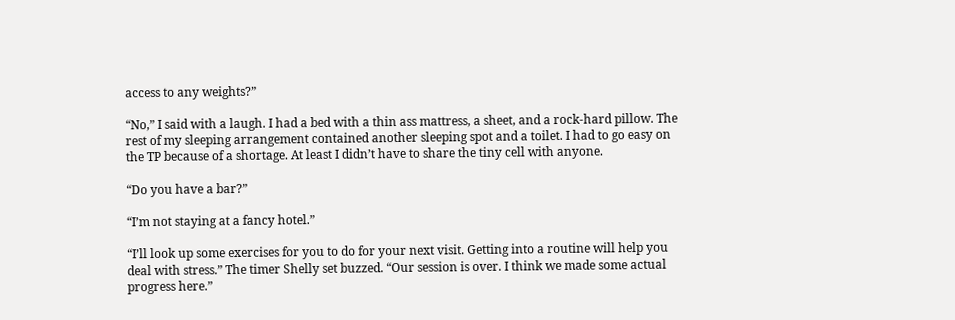access to any weights?”

“No,” I said with a laugh. I had a bed with a thin ass mattress, a sheet, and a rock-hard pillow. The rest of my sleeping arrangement contained another sleeping spot and a toilet. I had to go easy on the TP because of a shortage. At least I didn’t have to share the tiny cell with anyone.

“Do you have a bar?”

“I’m not staying at a fancy hotel.”

“I’ll look up some exercises for you to do for your next visit. Getting into a routine will help you deal with stress.” The timer Shelly set buzzed. “Our session is over. I think we made some actual progress here.”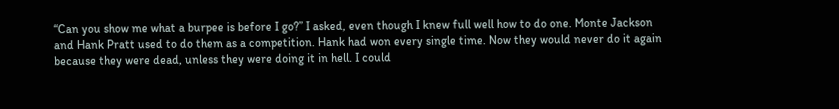“Can you show me what a burpee is before I go?” I asked, even though I knew full well how to do one. Monte Jackson and Hank Pratt used to do them as a competition. Hank had won every single time. Now they would never do it again because they were dead, unless they were doing it in hell. I could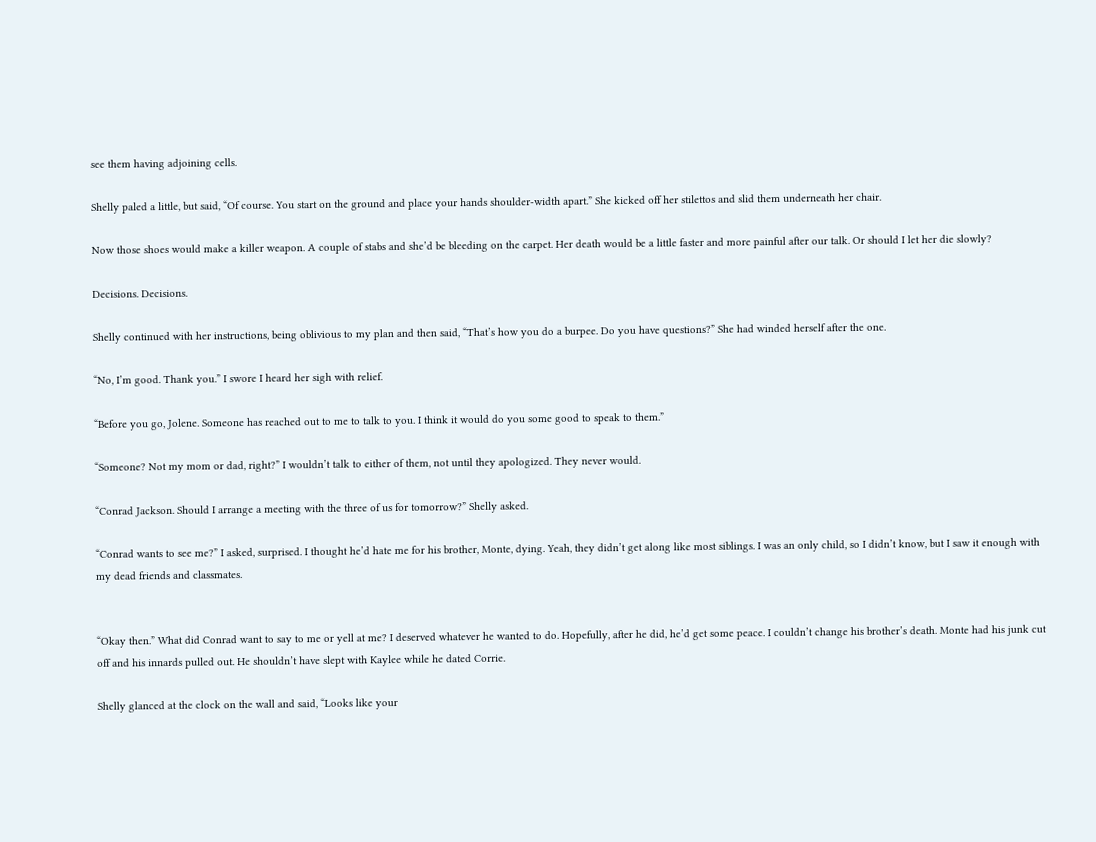see them having adjoining cells.

Shelly paled a little, but said, “Of course. You start on the ground and place your hands shoulder-width apart.” She kicked off her stilettos and slid them underneath her chair.

Now those shoes would make a killer weapon. A couple of stabs and she’d be bleeding on the carpet. Her death would be a little faster and more painful after our talk. Or should I let her die slowly?

Decisions. Decisions.

Shelly continued with her instructions, being oblivious to my plan and then said, “That’s how you do a burpee. Do you have questions?” She had winded herself after the one.

“No, I’m good. Thank you.” I swore I heard her sigh with relief.

“Before you go, Jolene. Someone has reached out to me to talk to you. I think it would do you some good to speak to them.”

“Someone? Not my mom or dad, right?” I wouldn’t talk to either of them, not until they apologized. They never would.

“Conrad Jackson. Should I arrange a meeting with the three of us for tomorrow?” Shelly asked.

“Conrad wants to see me?” I asked, surprised. I thought he’d hate me for his brother, Monte, dying. Yeah, they didn’t get along like most siblings. I was an only child, so I didn’t know, but I saw it enough with my dead friends and classmates.


“Okay then.” What did Conrad want to say to me or yell at me? I deserved whatever he wanted to do. Hopefully, after he did, he’d get some peace. I couldn’t change his brother’s death. Monte had his junk cut off and his innards pulled out. He shouldn’t have slept with Kaylee while he dated Corrie.

Shelly glanced at the clock on the wall and said, “Looks like your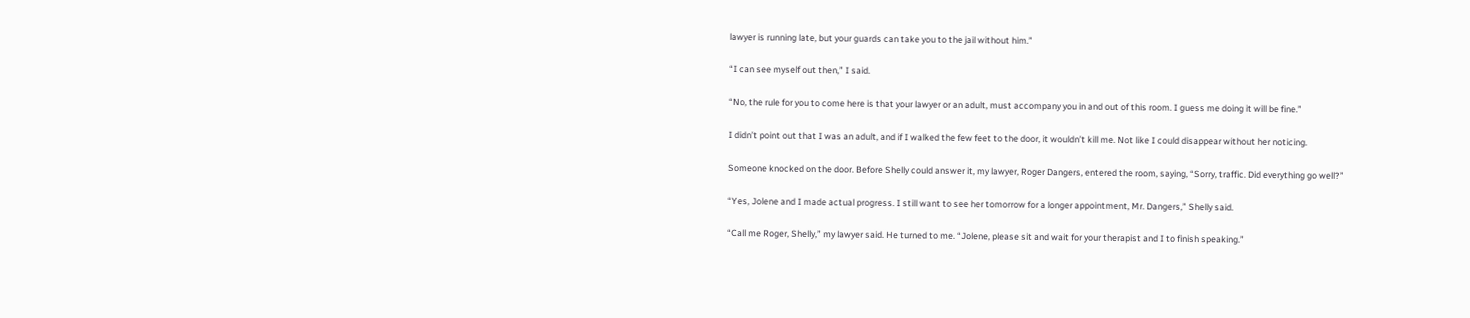lawyer is running late, but your guards can take you to the jail without him.”

“I can see myself out then,” I said.

“No, the rule for you to come here is that your lawyer or an adult, must accompany you in and out of this room. I guess me doing it will be fine.”

I didn’t point out that I was an adult, and if I walked the few feet to the door, it wouldn’t kill me. Not like I could disappear without her noticing.

Someone knocked on the door. Before Shelly could answer it, my lawyer, Roger Dangers, entered the room, saying, “Sorry, traffic. Did everything go well?”

“Yes, Jolene and I made actual progress. I still want to see her tomorrow for a longer appointment, Mr. Dangers,” Shelly said.

“Call me Roger, Shelly,” my lawyer said. He turned to me. “Jolene, please sit and wait for your therapist and I to finish speaking.”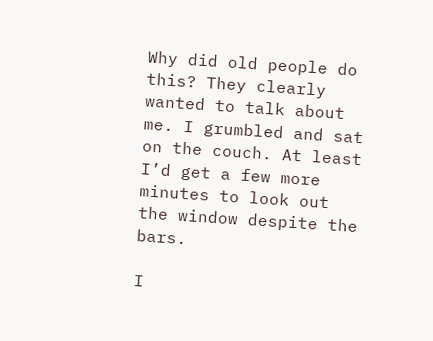Why did old people do this? They clearly wanted to talk about me. I grumbled and sat on the couch. At least I’d get a few more minutes to look out the window despite the bars.

I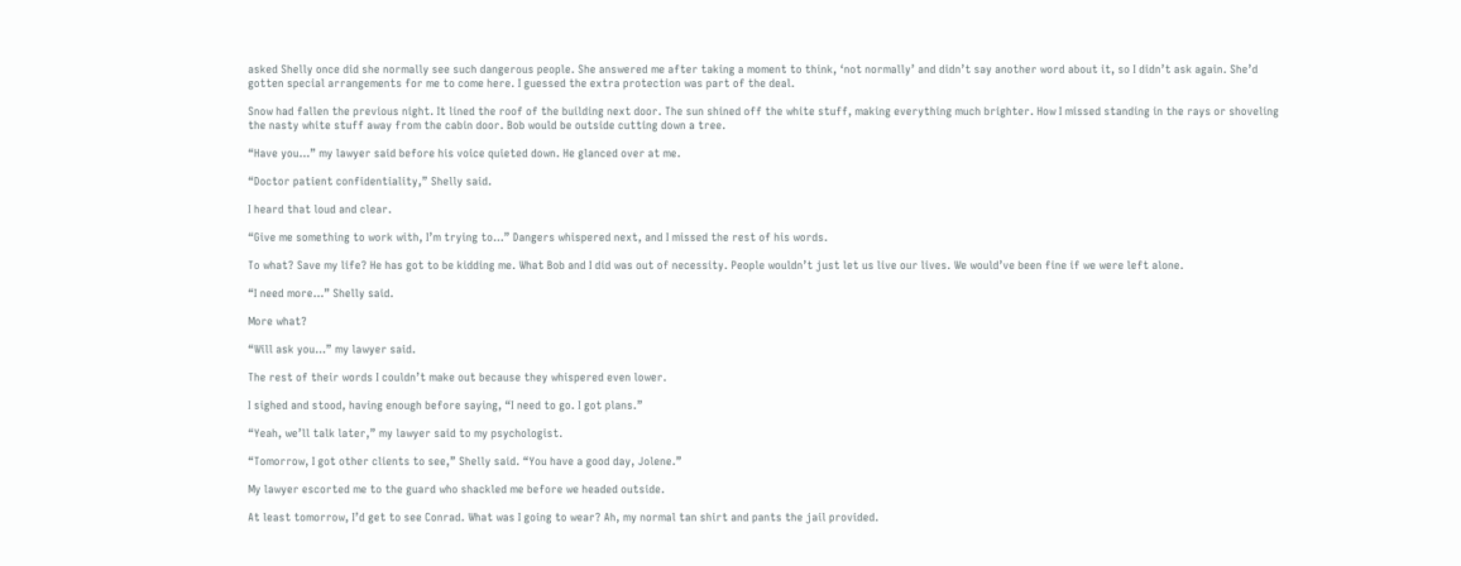asked Shelly once did she normally see such dangerous people. She answered me after taking a moment to think, ‘not normally’ and didn’t say another word about it, so I didn’t ask again. She’d gotten special arrangements for me to come here. I guessed the extra protection was part of the deal.

Snow had fallen the previous night. It lined the roof of the building next door. The sun shined off the white stuff, making everything much brighter. How I missed standing in the rays or shoveling the nasty white stuff away from the cabin door. Bob would be outside cutting down a tree.

“Have you…” my lawyer said before his voice quieted down. He glanced over at me.

“Doctor patient confidentiality,” Shelly said.

I heard that loud and clear.

“Give me something to work with, I’m trying to…” Dangers whispered next, and I missed the rest of his words.

To what? Save my life? He has got to be kidding me. What Bob and I did was out of necessity. People wouldn’t just let us live our lives. We would’ve been fine if we were left alone.

“I need more…” Shelly said.

More what?

“Will ask you…” my lawyer said.

The rest of their words I couldn’t make out because they whispered even lower.

I sighed and stood, having enough before saying, “I need to go. I got plans.”

“Yeah, we’ll talk later,” my lawyer said to my psychologist.

“Tomorrow, I got other clients to see,” Shelly said. “You have a good day, Jolene.”

My lawyer escorted me to the guard who shackled me before we headed outside.

At least tomorrow, I’d get to see Conrad. What was I going to wear? Ah, my normal tan shirt and pants the jail provided.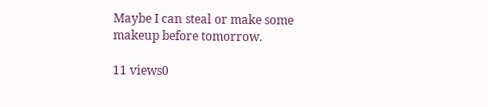Maybe I can steal or make some makeup before tomorrow.

11 views0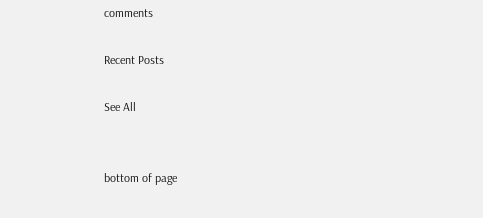comments

Recent Posts

See All


bottom of page